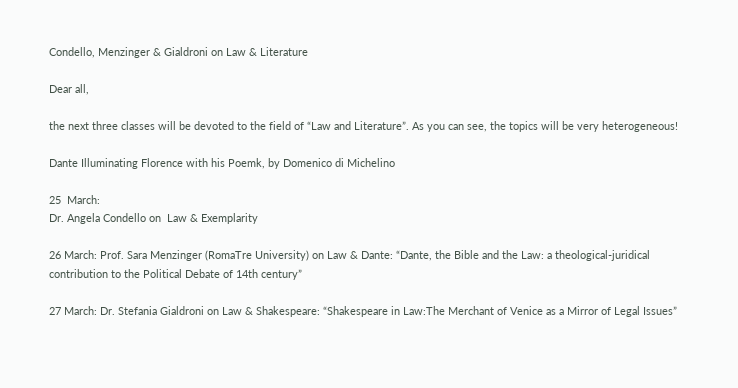Condello, Menzinger & Gialdroni on Law & Literature

Dear all,

the next three classes will be devoted to the field of “Law and Literature”. As you can see, the topics will be very heterogeneous!

Dante Illuminating Florence with his Poemk, by Domenico di Michelino

25  March:
Dr. Angela Condello on  Law & Exemplarity

26 March: Prof. Sara Menzinger (RomaTre University) on Law & Dante: “Dante, the Bible and the Law: a theological-juridical contribution to the Political Debate of 14th century”

27 March: Dr. Stefania Gialdroni on Law & Shakespeare: “Shakespeare in Law:The Merchant of Venice as a Mirror of Legal Issues”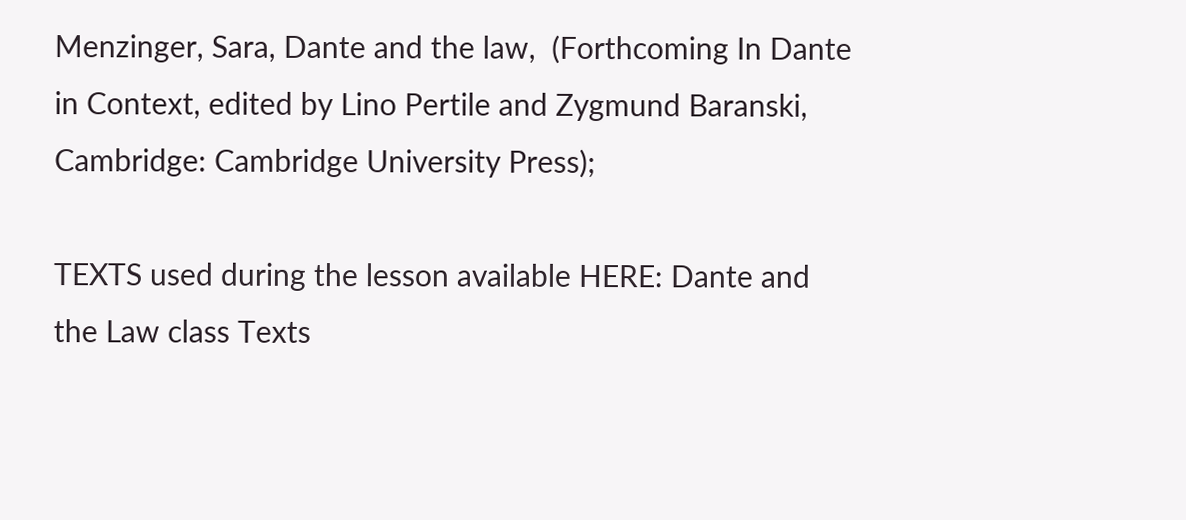Menzinger, Sara, Dante and the law,  (Forthcoming In Dante in Context, edited by Lino Pertile and Zygmund Baranski, Cambridge: Cambridge University Press);

TEXTS used during the lesson available HERE: Dante and the Law class Texts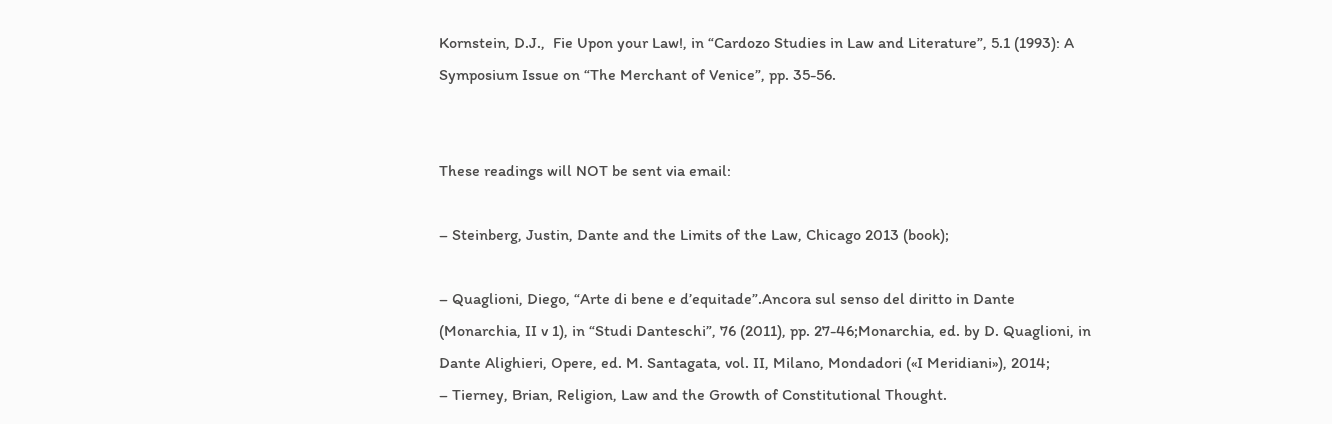Kornstein, D.J.,  Fie Upon your Law!, in “Cardozo Studies in Law and Literature”, 5.1 (1993): A Symposium Issue on “The Merchant of Venice”, pp. 35-56.


These readings will NOT be sent via email:

– Steinberg, Justin, Dante and the Limits of the Law, Chicago 2013 (book);

– Quaglioni, Diego, “Arte di bene e d’equitade”.Ancora sul senso del diritto in Dante (Monarchia, II v 1), in “Studi Danteschi”, 76 (2011), pp. 27-46;Monarchia, ed. by D. Quaglioni, in Dante Alighieri, Opere, ed. M. Santagata, vol. II, Milano, Mondadori («I Meridiani»), 2014;
– Tierney, Brian, Religion, Law and the Growth of Constitutional Thought.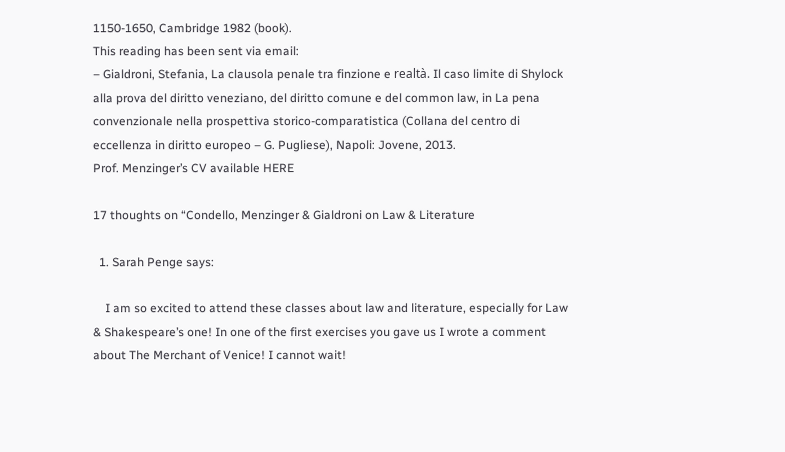1150-1650, Cambridge 1982 (book).
This reading has been sent via email:
– Gialdroni, Stefania, La clausola penale tra finzione e realtà. Il caso limite di Shylock alla prova del diritto veneziano, del diritto comune e del common law, in La pena convenzionale nella prospettiva storico-comparatistica (Collana del centro di eccellenza in diritto europeo – G. Pugliese), Napoli: Jovene, 2013.
Prof. Menzinger’s CV available HERE

17 thoughts on “Condello, Menzinger & Gialdroni on Law & Literature

  1. Sarah Penge says:

    I am so excited to attend these classes about law and literature, especially for Law & Shakespeare’s one! In one of the first exercises you gave us I wrote a comment about The Merchant of Venice! I cannot wait!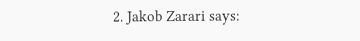2. Jakob Zarari says: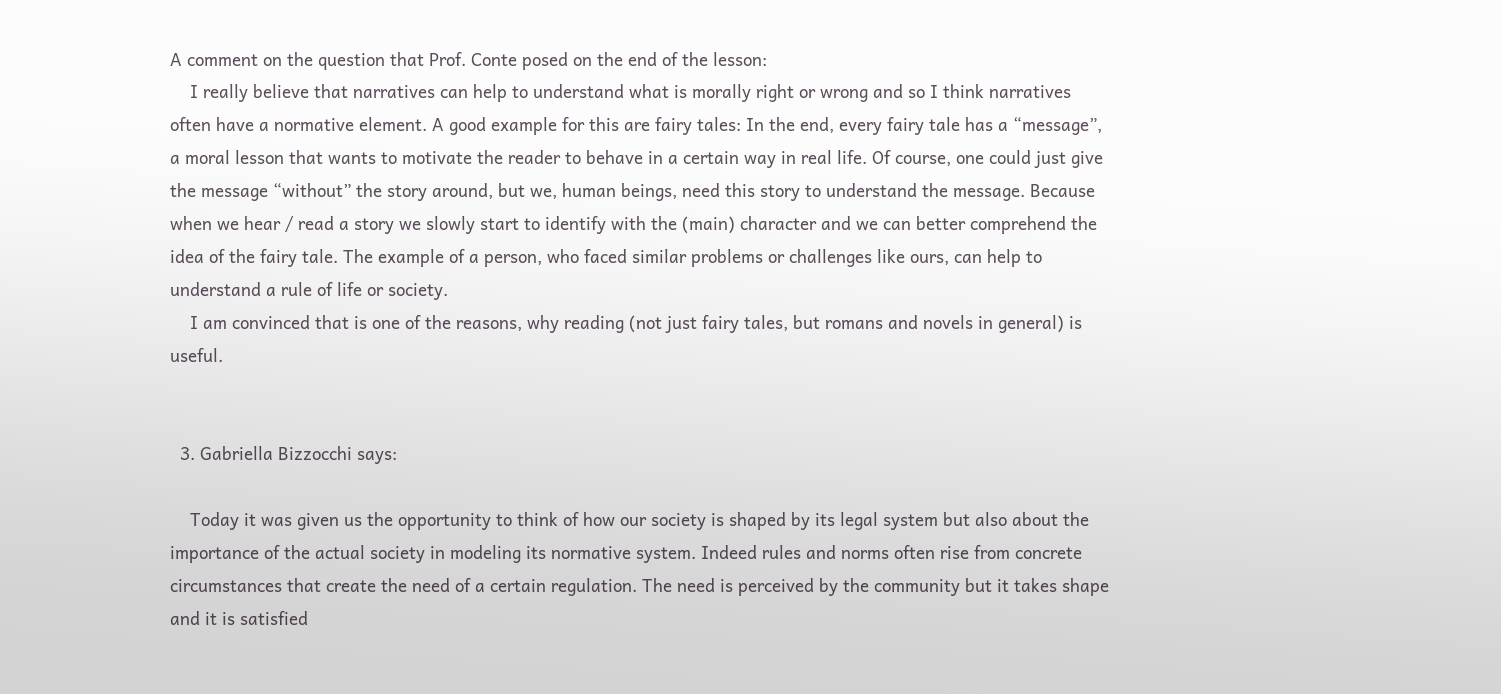A comment on the question that Prof. Conte posed on the end of the lesson:
    I really believe that narratives can help to understand what is morally right or wrong and so I think narratives often have a normative element. A good example for this are fairy tales: In the end, every fairy tale has a “message”, a moral lesson that wants to motivate the reader to behave in a certain way in real life. Of course, one could just give the message “without” the story around, but we, human beings, need this story to understand the message. Because when we hear / read a story we slowly start to identify with the (main) character and we can better comprehend the idea of the fairy tale. The example of a person, who faced similar problems or challenges like ours, can help to understand a rule of life or society.
    I am convinced that is one of the reasons, why reading (not just fairy tales, but romans and novels in general) is useful.


  3. Gabriella Bizzocchi says:

    Today it was given us the opportunity to think of how our society is shaped by its legal system but also about the importance of the actual society in modeling its normative system. Indeed rules and norms often rise from concrete circumstances that create the need of a certain regulation. The need is perceived by the community but it takes shape and it is satisfied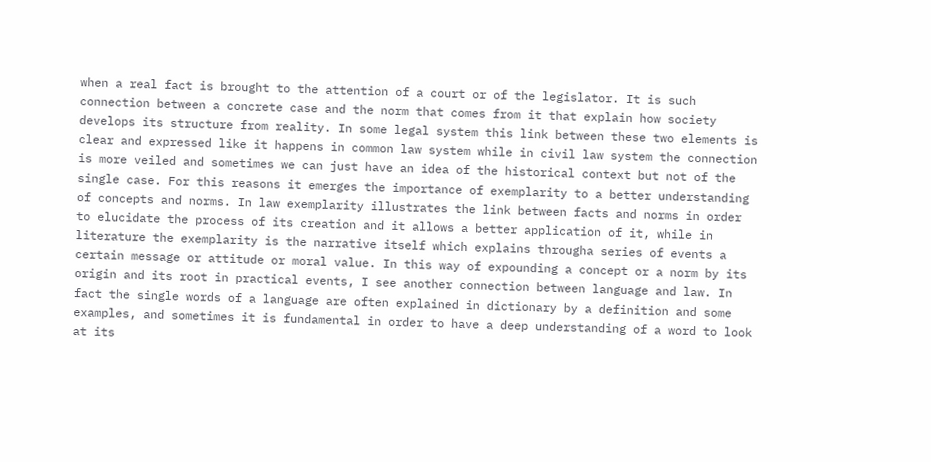when a real fact is brought to the attention of a court or of the legislator. It is such connection between a concrete case and the norm that comes from it that explain how society develops its structure from reality. In some legal system this link between these two elements is clear and expressed like it happens in common law system while in civil law system the connection is more veiled and sometimes we can just have an idea of the historical context but not of the single case. For this reasons it emerges the importance of exemplarity to a better understanding of concepts and norms. In law exemplarity illustrates the link between facts and norms in order to elucidate the process of its creation and it allows a better application of it, while in literature the exemplarity is the narrative itself which explains througha series of events a certain message or attitude or moral value. In this way of expounding a concept or a norm by its origin and its root in practical events, I see another connection between language and law. In fact the single words of a language are often explained in dictionary by a definition and some examples, and sometimes it is fundamental in order to have a deep understanding of a word to look at its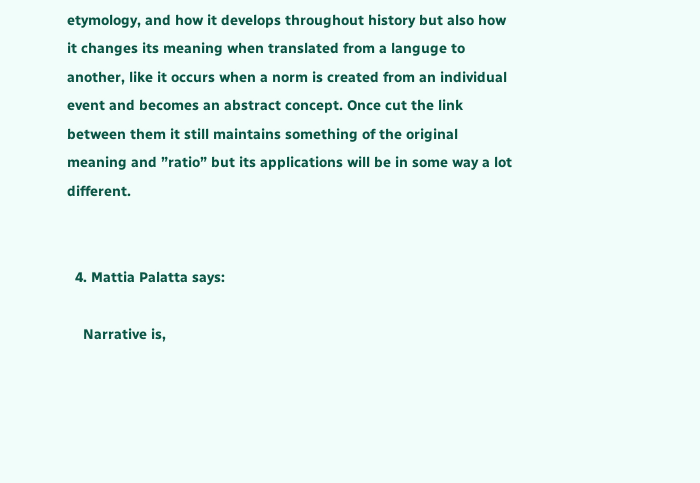etymology, and how it develops throughout history but also how it changes its meaning when translated from a languge to another, like it occurs when a norm is created from an individual event and becomes an abstract concept. Once cut the link between them it still maintains something of the original meaning and ”ratio” but its applications will be in some way a lot different.


  4. Mattia Palatta says:

    Narrative is,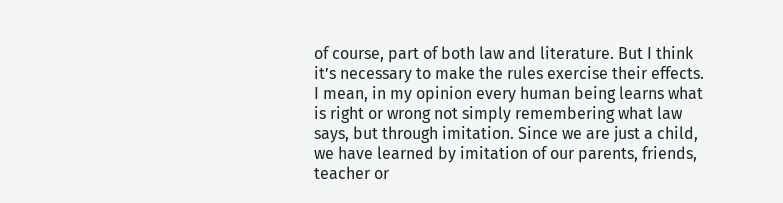of course, part of both law and literature. But I think it’s necessary to make the rules exercise their effects. I mean, in my opinion every human being learns what is right or wrong not simply remembering what law says, but through imitation. Since we are just a child, we have learned by imitation of our parents, friends, teacher or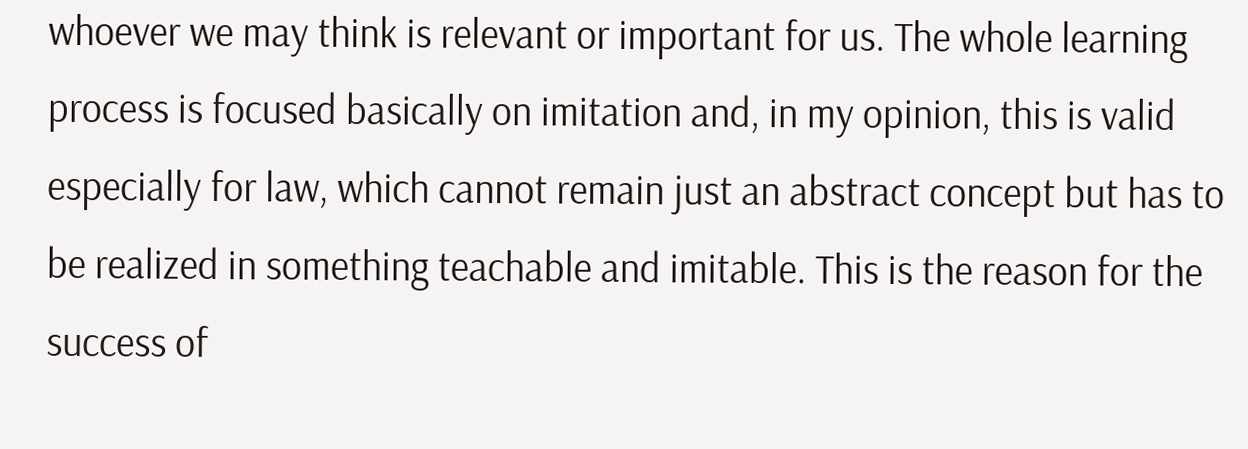whoever we may think is relevant or important for us. The whole learning process is focused basically on imitation and, in my opinion, this is valid especially for law, which cannot remain just an abstract concept but has to be realized in something teachable and imitable. This is the reason for the success of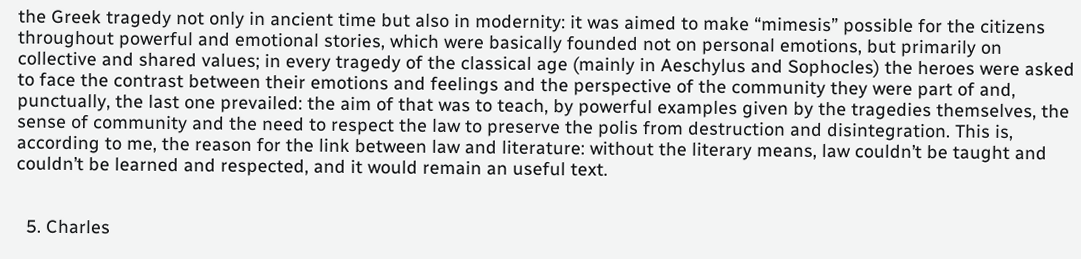the Greek tragedy not only in ancient time but also in modernity: it was aimed to make “mimesis” possible for the citizens throughout powerful and emotional stories, which were basically founded not on personal emotions, but primarily on collective and shared values; in every tragedy of the classical age (mainly in Aeschylus and Sophocles) the heroes were asked to face the contrast between their emotions and feelings and the perspective of the community they were part of and, punctually, the last one prevailed: the aim of that was to teach, by powerful examples given by the tragedies themselves, the sense of community and the need to respect the law to preserve the polis from destruction and disintegration. This is, according to me, the reason for the link between law and literature: without the literary means, law couldn’t be taught and couldn’t be learned and respected, and it would remain an useful text.


  5. Charles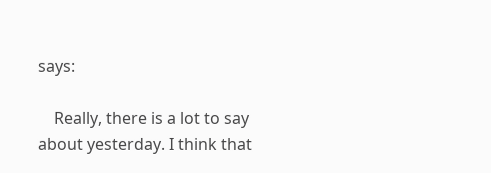says:

    Really, there is a lot to say about yesterday. I think that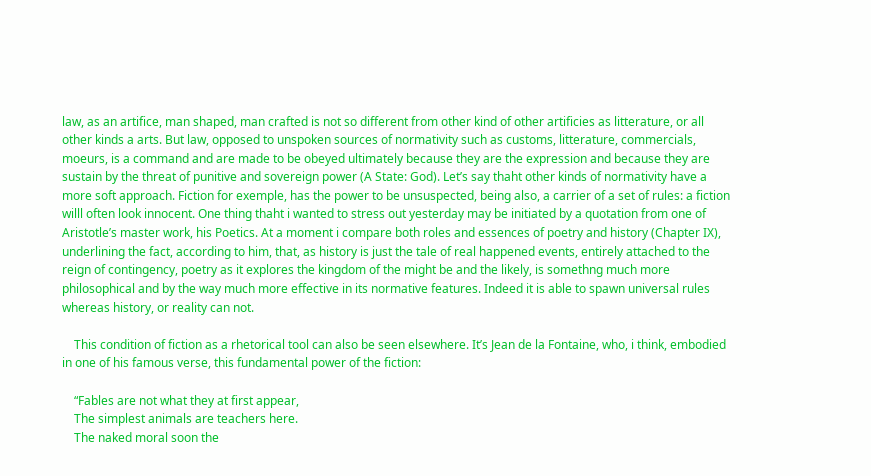law, as an artifice, man shaped, man crafted is not so different from other kind of other artificies as litterature, or all other kinds a arts. But law, opposed to unspoken sources of normativity such as customs, litterature, commercials, moeurs, is a command and are made to be obeyed ultimately because they are the expression and because they are sustain by the threat of punitive and sovereign power (A State: God). Let’s say thaht other kinds of normativity have a more soft approach. Fiction for exemple, has the power to be unsuspected, being also, a carrier of a set of rules: a fiction willl often look innocent. One thing thaht i wanted to stress out yesterday may be initiated by a quotation from one of Aristotle’s master work, his Poetics. At a moment i compare both roles and essences of poetry and history (Chapter IX), underlining the fact, according to him, that, as history is just the tale of real happened events, entirely attached to the reign of contingency, poetry as it explores the kingdom of the might be and the likely, is somethng much more philosophical and by the way much more effective in its normative features. Indeed it is able to spawn universal rules whereas history, or reality can not.

    This condition of fiction as a rhetorical tool can also be seen elsewhere. It’s Jean de la Fontaine, who, i think, embodied in one of his famous verse, this fundamental power of the fiction:

    “Fables are not what they at first appear,
    The simplest animals are teachers here.
    The naked moral soon the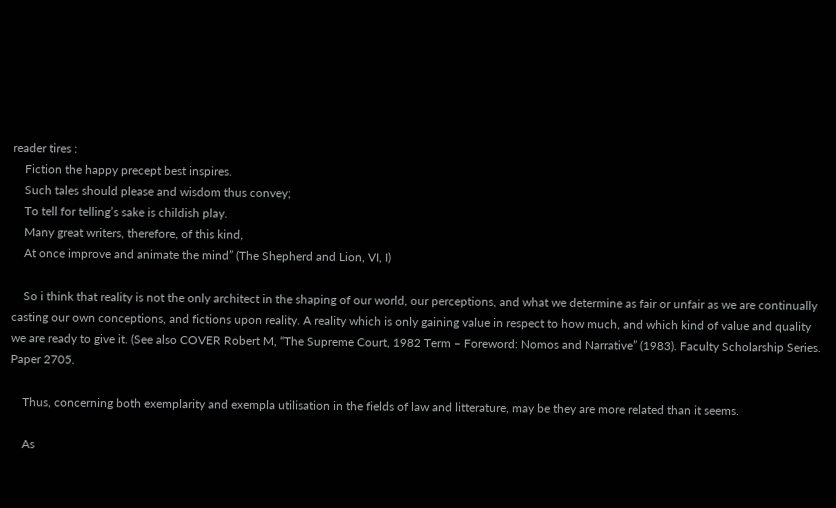reader tires :
    Fiction the happy precept best inspires.
    Such tales should please and wisdom thus convey;
    To tell for telling’s sake is childish play.
    Many great writers, therefore, of this kind,
    At once improve and animate the mind” (The Shepherd and Lion, VI, I)

    So i think that reality is not the only architect in the shaping of our world, our perceptions, and what we determine as fair or unfair as we are continually casting our own conceptions, and fictions upon reality. A reality which is only gaining value in respect to how much, and which kind of value and quality we are ready to give it. (See also COVER Robert M, “The Supreme Court, 1982 Term – Foreword: Nomos and Narrative” (1983). Faculty Scholarship Series. Paper 2705.

    Thus, concerning both exemplarity and exempla utilisation in the fields of law and litterature, may be they are more related than it seems.

    As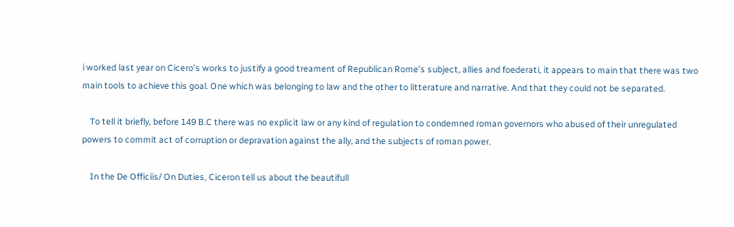i worked last year on Cicero’s works to justify a good treament of Republican Rome’s subject, allies and foederati, it appears to main that there was two main tools to achieve this goal. One which was belonging to law and the other to litterature and narrative. And that they could not be separated.

    To tell it briefly, before 149 B.C there was no explicit law or any kind of regulation to condemned roman governors who abused of their unregulated powers to commit act of corruption or depravation against the ally, and the subjects of roman power.

    In the De Officiis/ On Duties, Ciceron tell us about the beautifull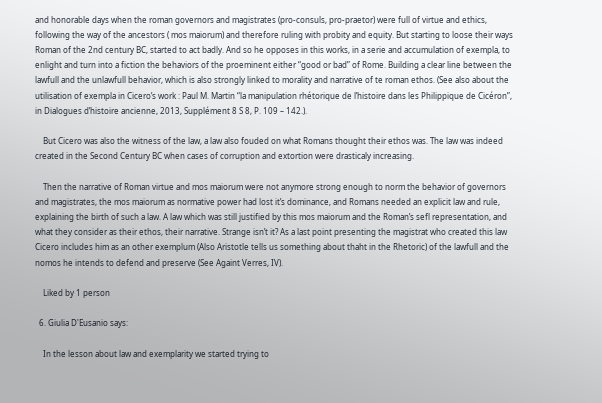and honorable days when the roman governors and magistrates (pro-consuls, pro-praetor) were full of virtue and ethics, following the way of the ancestors ( mos maiorum) and therefore ruling with probity and equity. But starting to loose their ways Roman of the 2nd century BC, started to act badly. And so he opposes in this works, in a serie and accumulation of exempla, to enlight and turn into a fiction the behaviors of the proeminent either “good or bad” of Rome. Building a clear line between the lawfull and the unlawfull behavior, which is also strongly linked to morality and narrative of te roman ethos. (See also about the utilisation of exempla in Cicero’s work : Paul M. Martin “la manipulation rhétorique de l’histoire dans les Philippique de Cicéron”, in Dialogues d’histoire ancienne, 2013, Supplément 8 S 8, P. 109 – 142.).

    But Cicero was also the witness of the law, a law also fouded on what Romans thought their ethos was. The law was indeed created in the Second Century BC when cases of corruption and extortion were drasticaly increasing.

    Then the narrative of Roman virtue and mos maiorum were not anymore strong enough to norm the behavior of governors and magistrates, the mos maiorum as normative power had lost it’s dominance, and Romans needed an explicit law and rule, explaining the birth of such a law. A law which was still justified by this mos maiorum and the Roman’s sefl representation, and what they consider as their ethos, their narrative. Strange isn’t it? As a last point presenting the magistrat who created this law Cicero includes him as an other exemplum (Also Aristotle tells us something about thaht in the Rhetoric) of the lawfull and the nomos he intends to defend and preserve (See Againt Verres, IV).

    Liked by 1 person

  6. Giulia D'Eusanio says:

    In the lesson about law and exemplarity we started trying to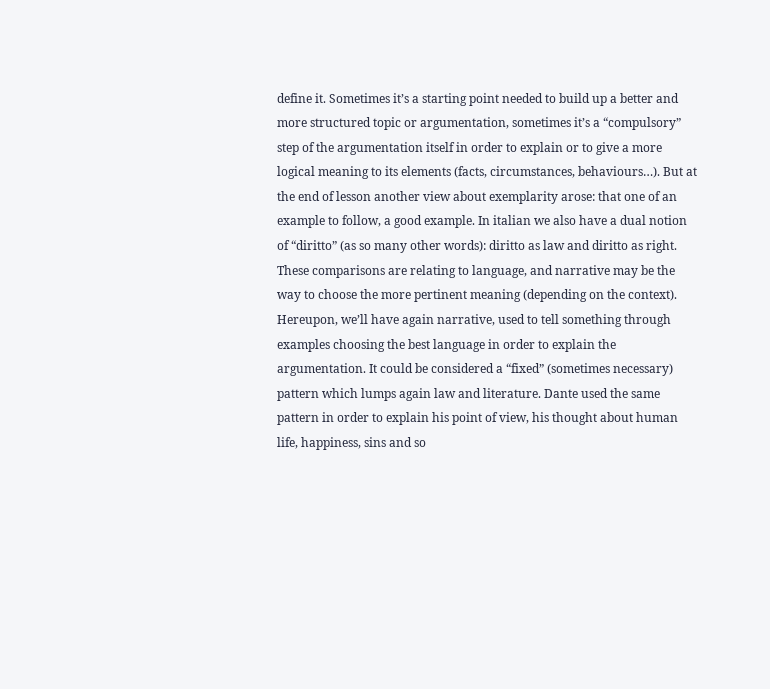define it. Sometimes it’s a starting point needed to build up a better and more structured topic or argumentation, sometimes it’s a “compulsory” step of the argumentation itself in order to explain or to give a more logical meaning to its elements (facts, circumstances, behaviours…). But at the end of lesson another view about exemplarity arose: that one of an example to follow, a good example. In italian we also have a dual notion of “diritto” (as so many other words): diritto as law and diritto as right. These comparisons are relating to language, and narrative may be the way to choose the more pertinent meaning (depending on the context). Hereupon, we’ll have again narrative, used to tell something through examples choosing the best language in order to explain the argumentation. It could be considered a “fixed” (sometimes necessary) pattern which lumps again law and literature. Dante used the same pattern in order to explain his point of view, his thought about human life, happiness, sins and so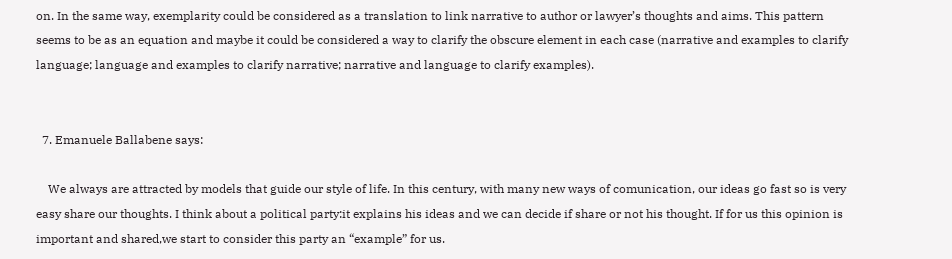on. In the same way, exemplarity could be considered as a translation to link narrative to author or lawyer’s thoughts and aims. This pattern seems to be as an equation and maybe it could be considered a way to clarify the obscure element in each case (narrative and examples to clarify language; language and examples to clarify narrative; narrative and language to clarify examples).


  7. Emanuele Ballabene says:

    We always are attracted by models that guide our style of life. In this century, with many new ways of comunication, our ideas go fast so is very easy share our thoughts. I think about a political party:it explains his ideas and we can decide if share or not his thought. If for us this opinion is important and shared,we start to consider this party an “example” for us.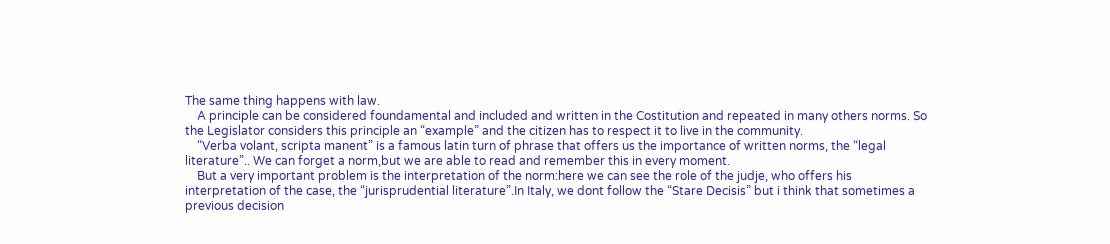The same thing happens with law.
    A principle can be considered foundamental and included and written in the Costitution and repeated in many others norms. So the Legislator considers this principle an “example” and the citizen has to respect it to live in the community.
    “Verba volant, scripta manent” is a famous latin turn of phrase that offers us the importance of written norms, the “legal literature”.. We can forget a norm,but we are able to read and remember this in every moment.
    But a very important problem is the interpretation of the norm:here we can see the role of the judje, who offers his interpretation of the case, the “jurisprudential literature”.In Italy, we dont follow the “Stare Decisis” but i think that sometimes a previous decision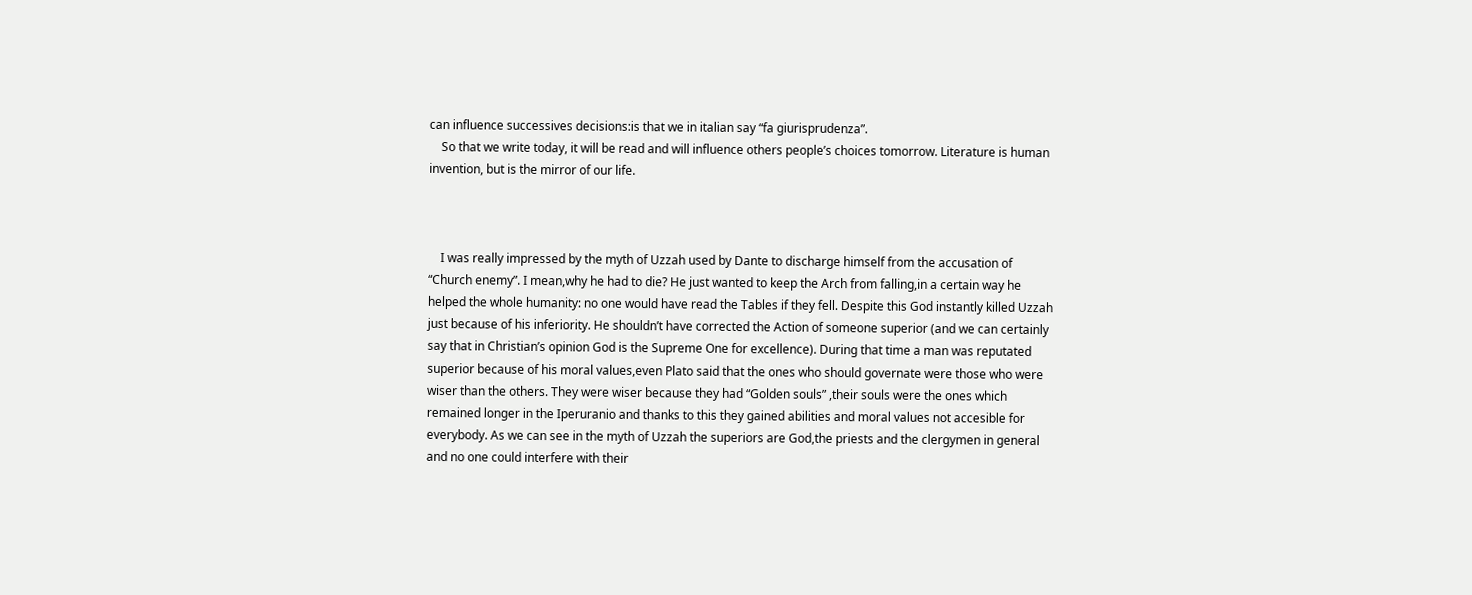can influence successives decisions:is that we in italian say “fa giurisprudenza”.
    So that we write today, it will be read and will influence others people’s choices tomorrow. Literature is human invention, but is the mirror of our life.



    I was really impressed by the myth of Uzzah used by Dante to discharge himself from the accusation of “Church enemy”. I mean,why he had to die? He just wanted to keep the Arch from falling,in a certain way he helped the whole humanity: no one would have read the Tables if they fell. Despite this God instantly killed Uzzah just because of his inferiority. He shouldn’t have corrected the Action of someone superior (and we can certainly say that in Christian’s opinion God is the Supreme One for excellence). During that time a man was reputated superior because of his moral values,even Plato said that the ones who should governate were those who were wiser than the others. They were wiser because they had “Golden souls” ,their souls were the ones which remained longer in the Iperuranio and thanks to this they gained abilities and moral values not accesible for everybody. As we can see in the myth of Uzzah the superiors are God,the priests and the clergymen in general and no one could interfere with their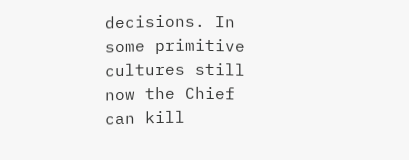decisions. In some primitive cultures still now the Chief can kill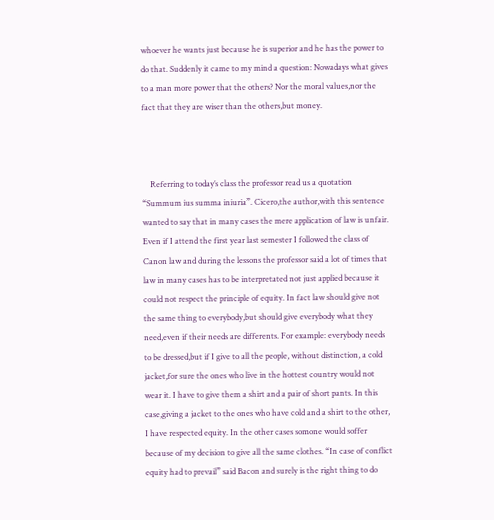whoever he wants just because he is superior and he has the power to do that. Suddenly it came to my mind a question: Nowadays what gives to a man more power that the others? Nor the moral values,nor the fact that they are wiser than the others,but money.



    Referring to today’s class the professor read us a quotation “Summum ius summa iniuria”. Cicero,the author,with this sentence wanted to say that in many cases the mere application of law is unfair. Even if I attend the first year last semester I followed the class of Canon law and during the lessons the professor said a lot of times that law in many cases has to be interpretated not just applied because it could not respect the principle of equity. In fact law should give not the same thing to everybody,but should give everybody what they need,even if their needs are differents. For example: everybody needs to be dressed,but if I give to all the people, without distinction, a cold jacket,for sure the ones who live in the hottest country would not wear it. I have to give them a shirt and a pair of short pants. In this case,giving a jacket to the ones who have cold and a shirt to the other, I have respected equity. In the other cases somone would soffer because of my decision to give all the same clothes. “In case of conflict equity had to prevail” said Bacon and surely is the right thing to do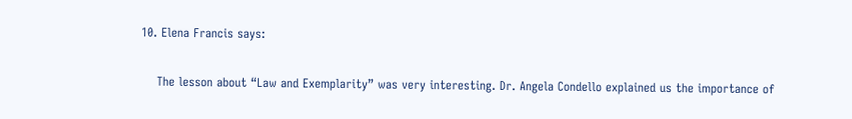10. Elena Francis says:

    The lesson about “Law and Exemplarity” was very interesting. Dr. Angela Condello explained us the importance of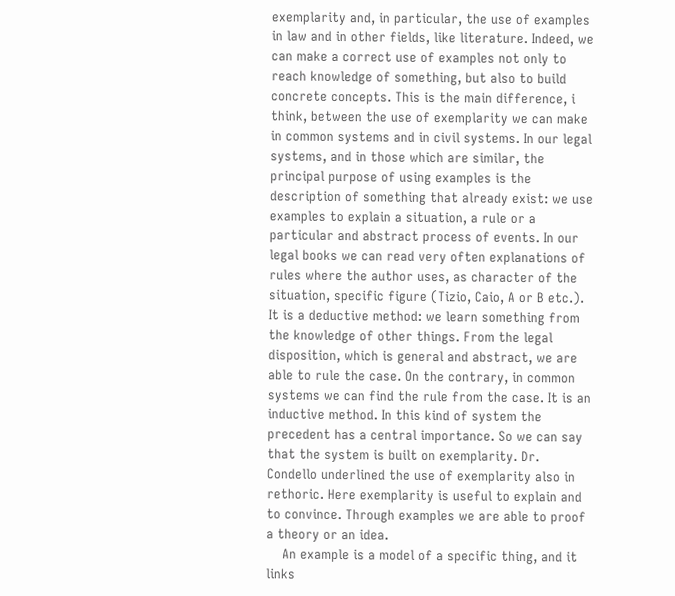exemplarity and, in particular, the use of examples in law and in other fields, like literature. Indeed, we can make a correct use of examples not only to reach knowledge of something, but also to build concrete concepts. This is the main difference, i think, between the use of exemplarity we can make in common systems and in civil systems. In our legal systems, and in those which are similar, the principal purpose of using examples is the description of something that already exist: we use examples to explain a situation, a rule or a particular and abstract process of events. In our legal books we can read very often explanations of rules where the author uses, as character of the situation, specific figure (Tizio, Caio, A or B etc.). It is a deductive method: we learn something from the knowledge of other things. From the legal disposition, which is general and abstract, we are able to rule the case. On the contrary, in common systems we can find the rule from the case. It is an inductive method. In this kind of system the precedent has a central importance. So we can say that the system is built on exemplarity. Dr. Condello underlined the use of exemplarity also in rethoric. Here exemplarity is useful to explain and to convince. Through examples we are able to proof a theory or an idea.
    An example is a model of a specific thing, and it links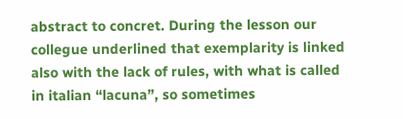abstract to concret. During the lesson our collegue underlined that exemplarity is linked also with the lack of rules, with what is called in italian “lacuna”, so sometimes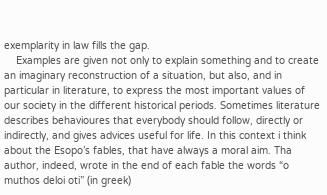exemplarity in law fills the gap.
    Examples are given not only to explain something and to create an imaginary reconstruction of a situation, but also, and in particular in literature, to express the most important values of our society in the different historical periods. Sometimes literature describes behavioures that everybody should follow, directly or indirectly, and gives advices useful for life. In this context i think about the Esopo’s fables, that have always a moral aim. Tha author, indeed, wrote in the end of each fable the words “o muthos deloi oti” (in greek)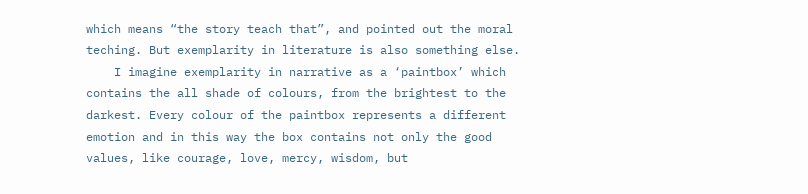which means “the story teach that”, and pointed out the moral teching. But exemplarity in literature is also something else.
    I imagine exemplarity in narrative as a ‘paintbox’ which contains the all shade of colours, from the brightest to the darkest. Every colour of the paintbox represents a different emotion and in this way the box contains not only the good values, like courage, love, mercy, wisdom, but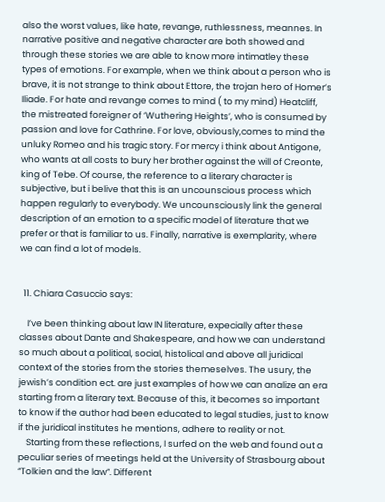also the worst values, like hate, revange, ruthlessness, meannes. In narrative positive and negative character are both showed and through these stories we are able to know more intimatley these types of emotions. For example, when we think about a person who is brave, it is not strange to think about Ettore, the trojan hero of Homer’s Iliade. For hate and revange comes to mind ( to my mind) Heatcliff, the mistreated foreigner of ‘Wuthering Heights’, who is consumed by passion and love for Cathrine. For love, obviously,comes to mind the unluky Romeo and his tragic story. For mercy i think about Antigone, who wants at all costs to bury her brother against the will of Creonte, king of Tebe. Of course, the reference to a literary character is subjective, but i belive that this is an uncounscious process which happen regularly to everybody. We uncounsciously link the general description of an emotion to a specific model of literature that we prefer or that is familiar to us. Finally, narrative is exemplarity, where we can find a lot of models.


  11. Chiara Casuccio says:

    I’ve been thinking about law IN literature, expecially after these classes about Dante and Shakespeare, and how we can understand so much about a political, social, histolical and above all juridical context of the stories from the stories themeselves. The usury, the jewish’s condition ect. are just examples of how we can analize an era starting from a literary text. Because of this, it becomes so important to know if the author had been educated to legal studies, just to know if the juridical institutes he mentions, adhere to reality or not.
    Starting from these reflections, I surfed on the web and found out a peculiar series of meetings held at the University of Strasbourg about “Tolkien and the law”. Different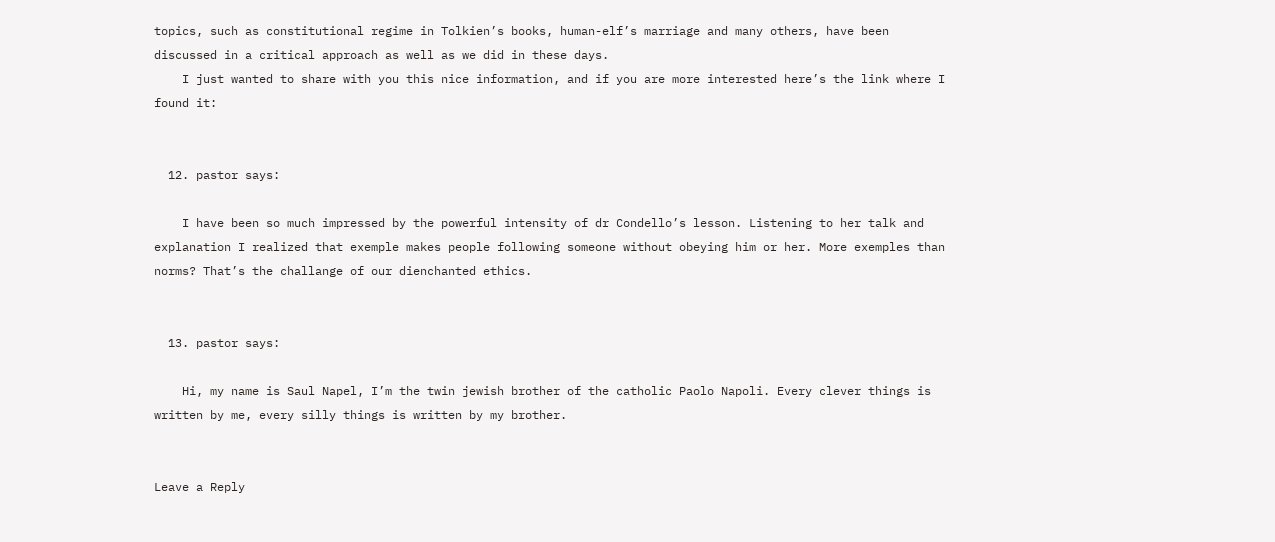topics, such as constitutional regime in Tolkien’s books, human-elf’s marriage and many others, have been discussed in a critical approach as well as we did in these days.
    I just wanted to share with you this nice information, and if you are more interested here’s the link where I found it:


  12. pastor says:

    I have been so much impressed by the powerful intensity of dr Condello’s lesson. Listening to her talk and explanation I realized that exemple makes people following someone without obeying him or her. More exemples than norms? That’s the challange of our dienchanted ethics.


  13. pastor says:

    Hi, my name is Saul Napel, I’m the twin jewish brother of the catholic Paolo Napoli. Every clever things is written by me, every silly things is written by my brother.


Leave a Reply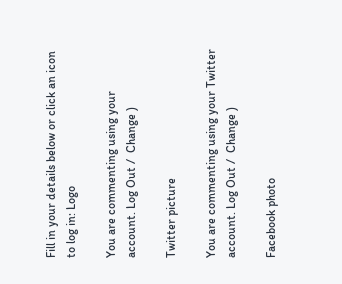Fill in your details below or click an icon to log in: Logo

You are commenting using your account. Log Out /  Change )

Twitter picture

You are commenting using your Twitter account. Log Out /  Change )

Facebook photo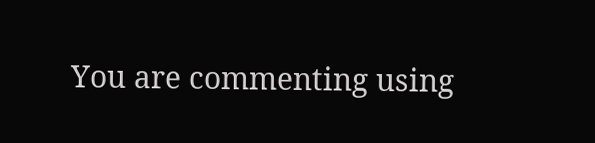You are commenting using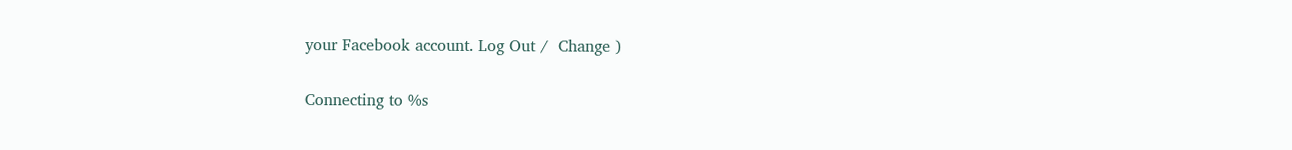your Facebook account. Log Out /  Change )

Connecting to %s